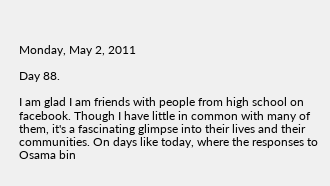Monday, May 2, 2011

Day 88.

I am glad I am friends with people from high school on facebook. Though I have little in common with many of them, it's a fascinating glimpse into their lives and their communities. On days like today, where the responses to Osama bin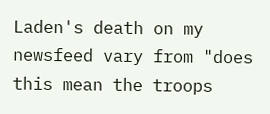Laden's death on my newsfeed vary from "does this mean the troops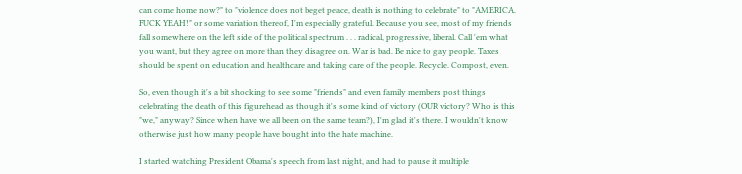can come home now?" to "violence does not beget peace, death is nothing to celebrate" to "AMERICA. FUCK YEAH!" or some variation thereof, I'm especially grateful. Because you see, most of my friends fall somewhere on the left side of the political spectrum . . . radical, progressive, liberal. Call 'em what you want, but they agree on more than they disagree on. War is bad. Be nice to gay people. Taxes should be spent on education and healthcare and taking care of the people. Recycle. Compost, even.

So, even though it's a bit shocking to see some "friends" and even family members post things celebrating the death of this figurehead as though it's some kind of victory (OUR victory? Who is this "we," anyway? Since when have we all been on the same team?), I'm glad it's there. I wouldn't know otherwise just how many people have bought into the hate machine.

I started watching President Obama's speech from last night, and had to pause it multiple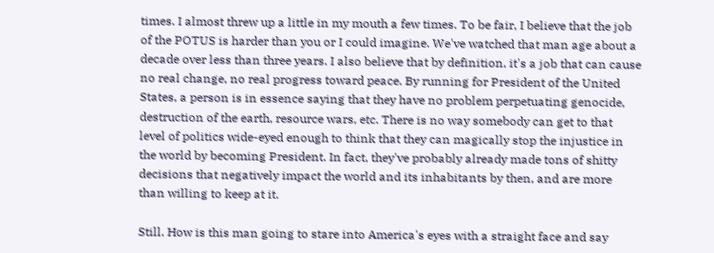times. I almost threw up a little in my mouth a few times. To be fair, I believe that the job of the POTUS is harder than you or I could imagine. We've watched that man age about a decade over less than three years. I also believe that by definition, it's a job that can cause no real change, no real progress toward peace. By running for President of the United States, a person is in essence saying that they have no problem perpetuating genocide, destruction of the earth, resource wars, etc. There is no way somebody can get to that level of politics wide-eyed enough to think that they can magically stop the injustice in the world by becoming President. In fact, they've probably already made tons of shitty decisions that negatively impact the world and its inhabitants by then, and are more than willing to keep at it.

Still. How is this man going to stare into America's eyes with a straight face and say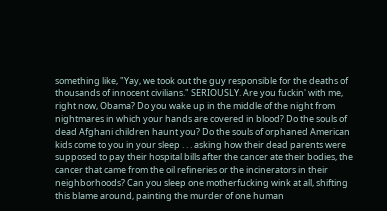something like, "Yay, we took out the guy responsible for the deaths of thousands of innocent civilians." SERIOUSLY. Are you fuckin' with me, right now, Obama? Do you wake up in the middle of the night from nightmares in which your hands are covered in blood? Do the souls of dead Afghani children haunt you? Do the souls of orphaned American kids come to you in your sleep . . . asking how their dead parents were supposed to pay their hospital bills after the cancer ate their bodies, the cancer that came from the oil refineries or the incinerators in their neighborhoods? Can you sleep one motherfucking wink at all, shifting this blame around, painting the murder of one human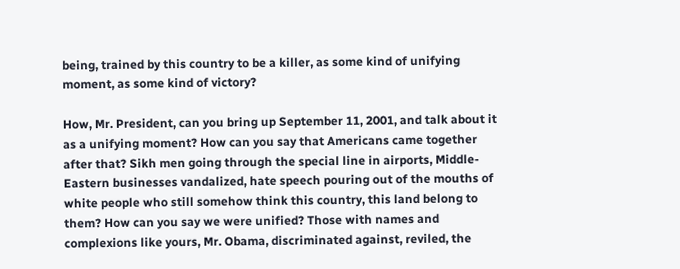being, trained by this country to be a killer, as some kind of unifying moment, as some kind of victory?

How, Mr. President, can you bring up September 11, 2001, and talk about it as a unifying moment? How can you say that Americans came together after that? Sikh men going through the special line in airports, Middle-Eastern businesses vandalized, hate speech pouring out of the mouths of white people who still somehow think this country, this land belong to them? How can you say we were unified? Those with names and complexions like yours, Mr. Obama, discriminated against, reviled, the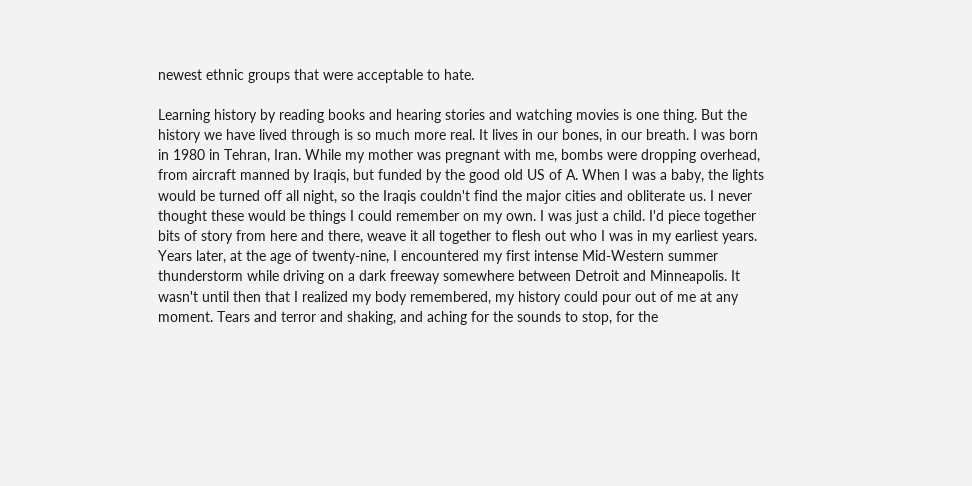newest ethnic groups that were acceptable to hate.

Learning history by reading books and hearing stories and watching movies is one thing. But the history we have lived through is so much more real. It lives in our bones, in our breath. I was born in 1980 in Tehran, Iran. While my mother was pregnant with me, bombs were dropping overhead, from aircraft manned by Iraqis, but funded by the good old US of A. When I was a baby, the lights would be turned off all night, so the Iraqis couldn't find the major cities and obliterate us. I never thought these would be things I could remember on my own. I was just a child. I'd piece together bits of story from here and there, weave it all together to flesh out who I was in my earliest years. Years later, at the age of twenty-nine, I encountered my first intense Mid-Western summer thunderstorm while driving on a dark freeway somewhere between Detroit and Minneapolis. It wasn't until then that I realized my body remembered, my history could pour out of me at any moment. Tears and terror and shaking, and aching for the sounds to stop, for the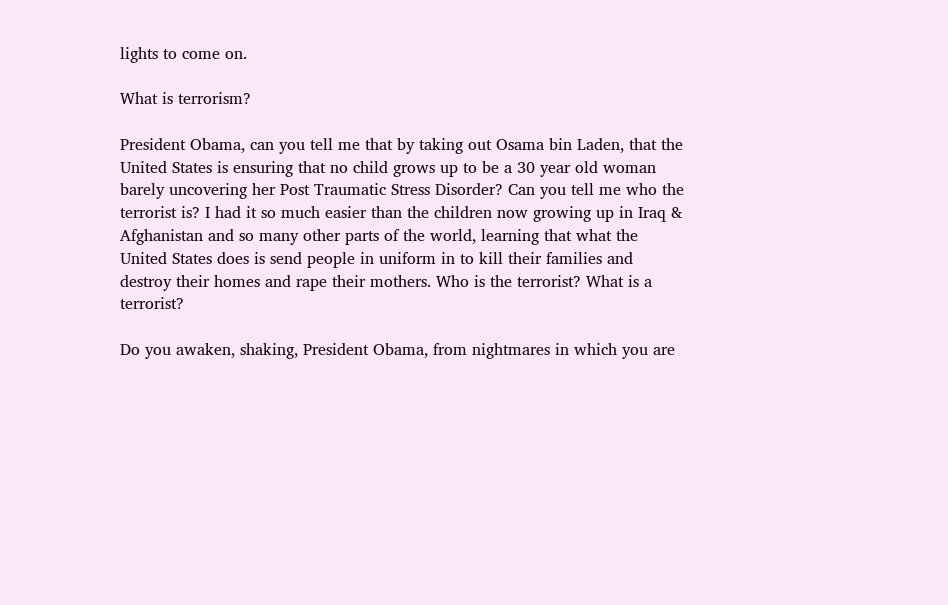lights to come on.

What is terrorism?

President Obama, can you tell me that by taking out Osama bin Laden, that the United States is ensuring that no child grows up to be a 30 year old woman barely uncovering her Post Traumatic Stress Disorder? Can you tell me who the terrorist is? I had it so much easier than the children now growing up in Iraq & Afghanistan and so many other parts of the world, learning that what the United States does is send people in uniform in to kill their families and destroy their homes and rape their mothers. Who is the terrorist? What is a terrorist?

Do you awaken, shaking, President Obama, from nightmares in which you are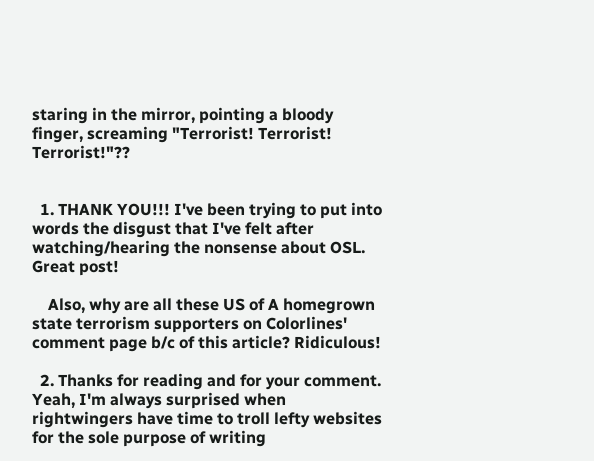staring in the mirror, pointing a bloody finger, screaming "Terrorist! Terrorist! Terrorist!"??


  1. THANK YOU!!! I've been trying to put into words the disgust that I've felt after watching/hearing the nonsense about OSL. Great post!

    Also, why are all these US of A homegrown state terrorism supporters on Colorlines' comment page b/c of this article? Ridiculous!

  2. Thanks for reading and for your comment. Yeah, I'm always surprised when rightwingers have time to troll lefty websites for the sole purpose of writing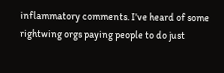inflammatory comments. I've heard of some rightwing orgs paying people to do just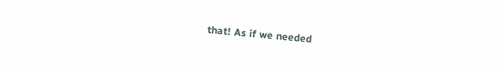that! As if we needed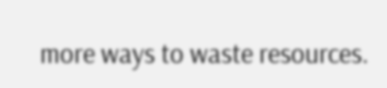more ways to waste resources.